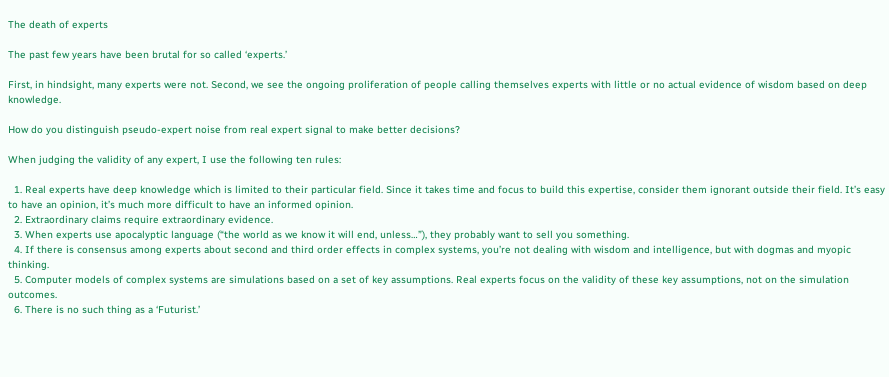The death of experts

The past few years have been brutal for so called ‘experts.’

First, in hindsight, many experts were not. Second, we see the ongoing proliferation of people calling themselves experts with little or no actual evidence of wisdom based on deep knowledge.

How do you distinguish pseudo-expert noise from real expert signal to make better decisions?

When judging the validity of any expert, I use the following ten rules:

  1. Real experts have deep knowledge which is limited to their particular field. Since it takes time and focus to build this expertise, consider them ignorant outside their field. It’s easy to have an opinion, it’s much more difficult to have an informed opinion.
  2. Extraordinary claims require extraordinary evidence.
  3. When experts use apocalyptic language (“the world as we know it will end, unless…”), they probably want to sell you something.
  4. If there is consensus among experts about second and third order effects in complex systems, you’re not dealing with wisdom and intelligence, but with dogmas and myopic thinking.
  5. Computer models of complex systems are simulations based on a set of key assumptions. Real experts focus on the validity of these key assumptions, not on the simulation outcomes.
  6. There is no such thing as a ‘Futurist.’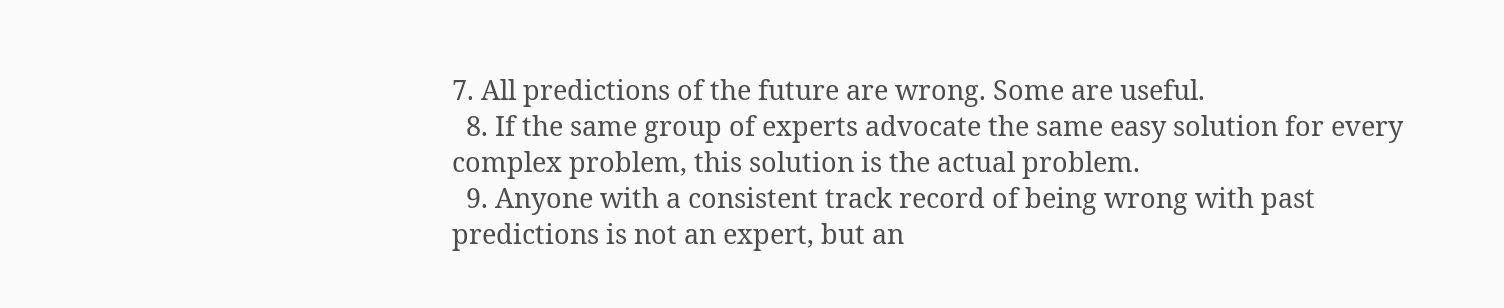7. All predictions of the future are wrong. Some are useful.
  8. If the same group of experts advocate the same easy solution for every complex problem, this solution is the actual problem.
  9. Anyone with a consistent track record of being wrong with past predictions is not an expert, but an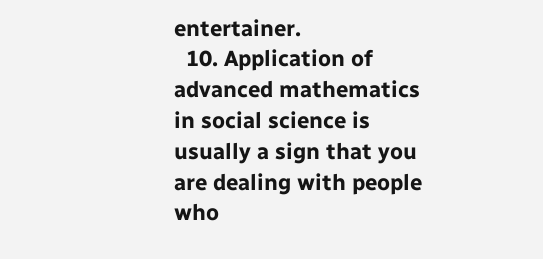entertainer.
  10. Application of advanced mathematics in social science is usually a sign that you are dealing with people who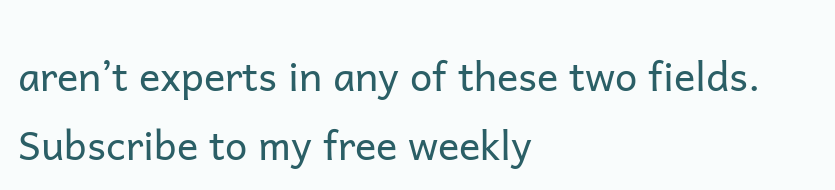aren’t experts in any of these two fields.
Subscribe to my free weekly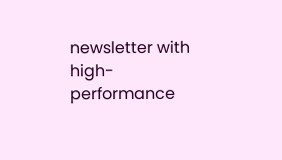newsletter with high-performance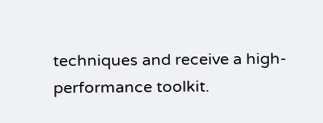techniques and receive a high-performance toolkit.